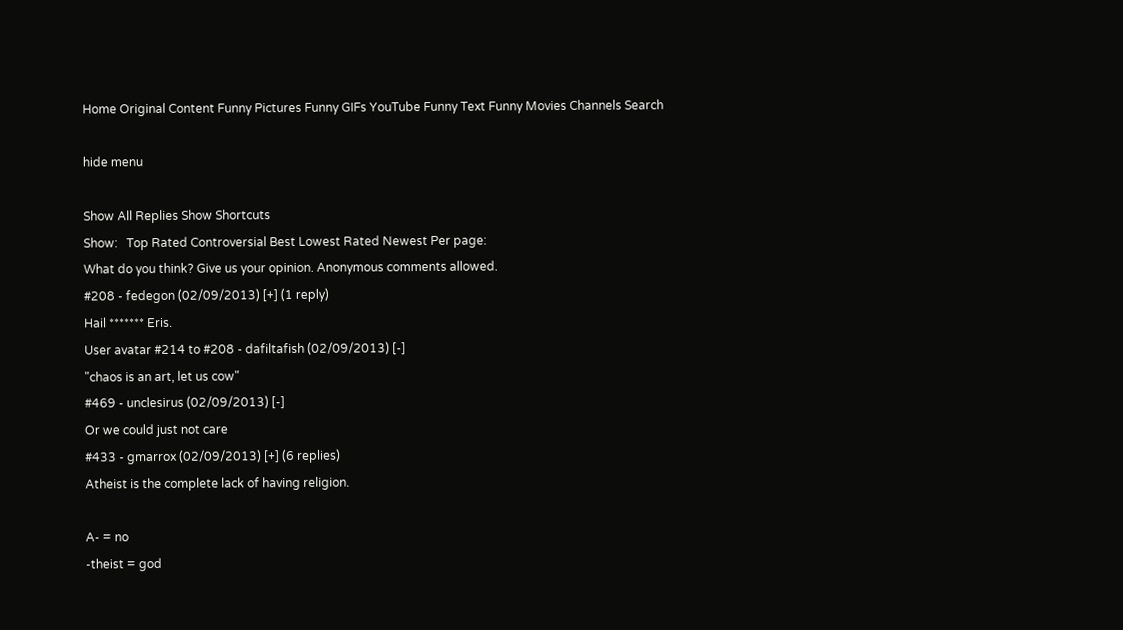Home Original Content Funny Pictures Funny GIFs YouTube Funny Text Funny Movies Channels Search

hide menu

Show All Replies Show Shortcuts
Show:   Top Rated Controversial Best Lowest Rated Newest Per page:
What do you think? Give us your opinion. Anonymous comments allowed.
#208 - fedegon (02/09/2013) [+] (1 reply)
Hail ******* Eris.
User avatar #214 to #208 - dafiltafish (02/09/2013) [-]
"chaos is an art, let us cow"
#469 - unclesirus (02/09/2013) [-]
Or we could just not care
#433 - gmarrox (02/09/2013) [+] (6 replies)
Atheist is the complete lack of having religion.

A- = no
-theist = god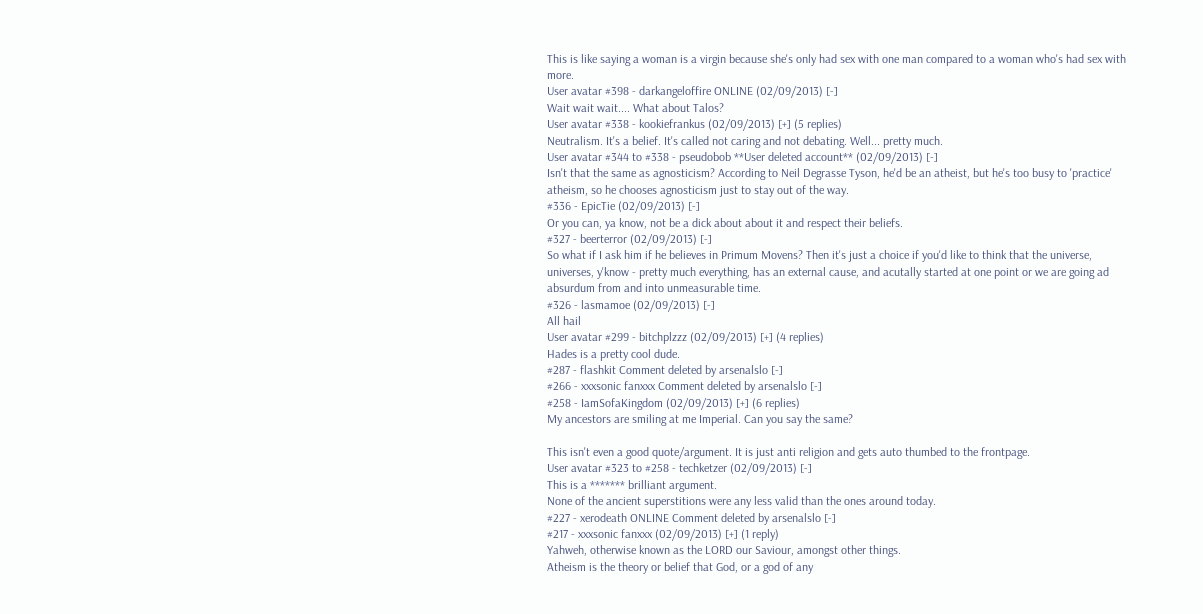This is like saying a woman is a virgin because she's only had sex with one man compared to a woman who's had sex with more.
User avatar #398 - darkangeloffire ONLINE (02/09/2013) [-]
Wait wait wait.... What about Talos?
User avatar #338 - kookiefrankus (02/09/2013) [+] (5 replies)
Neutralism. It's a belief. It's called not caring and not debating. Well... pretty much.
User avatar #344 to #338 - pseudobob **User deleted account** (02/09/2013) [-]
Isn't that the same as agnosticism? According to Neil Degrasse Tyson, he'd be an atheist, but he's too busy to 'practice' atheism, so he chooses agnosticism just to stay out of the way.
#336 - EpicTie (02/09/2013) [-]
Or you can, ya know, not be a dick about about it and respect their beliefs.
#327 - beerterror (02/09/2013) [-]
So what if I ask him if he believes in Primum Movens? Then it's just a choice if you'd like to think that the universe, universes, y'know - pretty much everything, has an external cause, and acutally started at one point or we are going ad absurdum from and into unmeasurable time.
#326 - lasmamoe (02/09/2013) [-]
All hail
User avatar #299 - bitchplzzz (02/09/2013) [+] (4 replies)
Hades is a pretty cool dude.
#287 - flashkit Comment deleted by arsenalslo [-]
#266 - xxxsonic fanxxx Comment deleted by arsenalslo [-]
#258 - IamSofaKingdom (02/09/2013) [+] (6 replies)
My ancestors are smiling at me Imperial. Can you say the same?

This isn't even a good quote/argument. It is just anti religion and gets auto thumbed to the frontpage.
User avatar #323 to #258 - techketzer (02/09/2013) [-]
This is a ******* brilliant argument.
None of the ancient superstitions were any less valid than the ones around today.
#227 - xerodeath ONLINE Comment deleted by arsenalslo [-]
#217 - xxxsonic fanxxx (02/09/2013) [+] (1 reply)
Yahweh, otherwise known as the LORD our Saviour, amongst other things.
Atheism is the theory or belief that God, or a god of any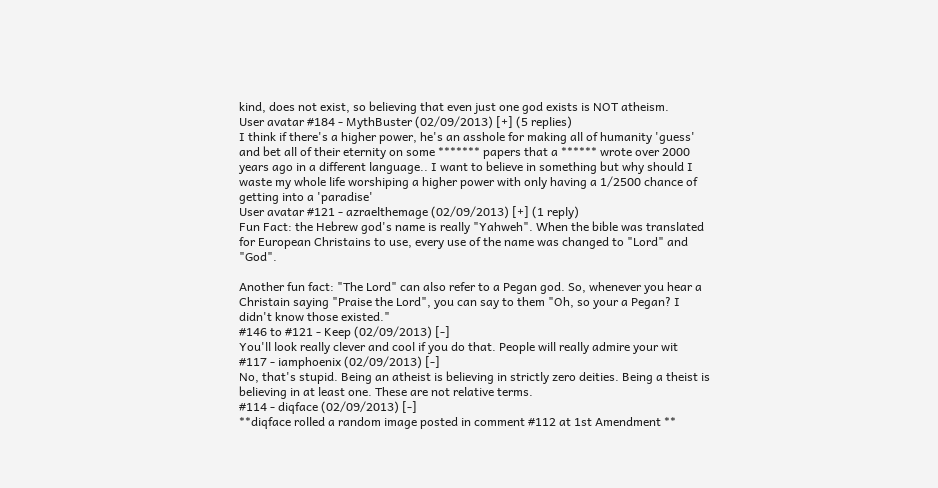kind, does not exist, so believing that even just one god exists is NOT atheism.
User avatar #184 - MythBuster (02/09/2013) [+] (5 replies)
I think if there's a higher power, he's an asshole for making all of humanity 'guess' and bet all of their eternity on some ******* papers that a ****** wrote over 2000 years ago in a different language.. I want to believe in something but why should I waste my whole life worshiping a higher power with only having a 1/2500 chance of getting into a 'paradise'
User avatar #121 - azraelthemage (02/09/2013) [+] (1 reply)
Fun Fact: the Hebrew god's name is really "Yahweh". When the bible was translated for European Christains to use, every use of the name was changed to "Lord" and "God".

Another fun fact: "The Lord" can also refer to a Pegan god. So, whenever you hear a Christain saying "Praise the Lord", you can say to them "Oh, so your a Pegan? I didn't know those existed."
#146 to #121 - Keep (02/09/2013) [-]
You'll look really clever and cool if you do that. People will really admire your wit
#117 - iamphoenix (02/09/2013) [-]
No, that's stupid. Being an atheist is believing in strictly zero deities. Being a theist is believing in at least one. These are not relative terms.
#114 - diqface (02/09/2013) [-]
**diqface rolled a random image posted in comment #112 at 1st Amendment **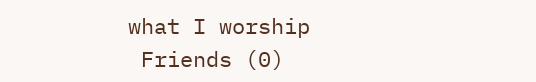what I worship
 Friends (0)